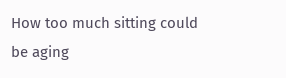How too much sitting could be aging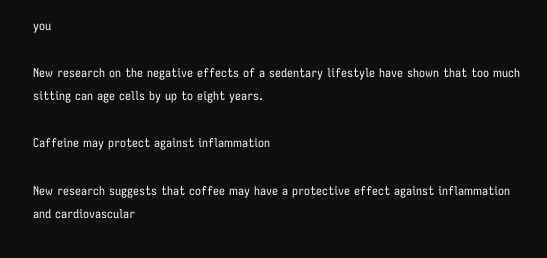you

New research on the negative effects of a sedentary lifestyle have shown that too much sitting can age cells by up to eight years.

Caffeine may protect against inflammation

New research suggests that coffee may have a protective effect against inflammation and cardiovascular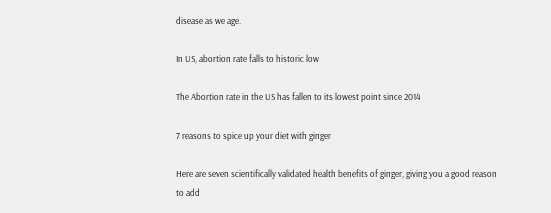disease as we age.

In US, abortion rate falls to historic low

The Abortion rate in the US has fallen to its lowest point since 2014

7 reasons to spice up your diet with ginger

Here are seven scientifically validated health benefits of ginger, giving you a good reason to add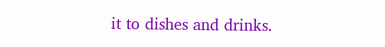it to dishes and drinks.